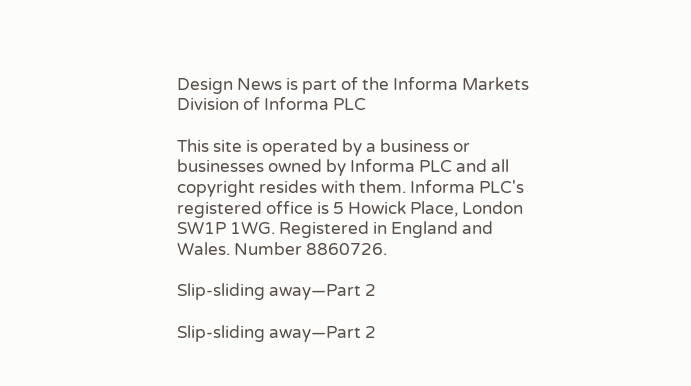Design News is part of the Informa Markets Division of Informa PLC

This site is operated by a business or businesses owned by Informa PLC and all copyright resides with them. Informa PLC's registered office is 5 Howick Place, London SW1P 1WG. Registered in England and Wales. Number 8860726.

Slip-sliding away—Part 2

Slip-sliding away—Part 2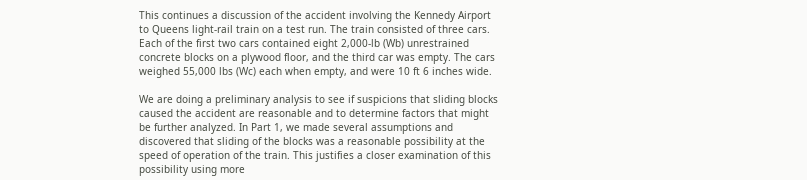This continues a discussion of the accident involving the Kennedy Airport to Queens light-rail train on a test run. The train consisted of three cars. Each of the first two cars contained eight 2,000-lb (Wb) unrestrained concrete blocks on a plywood floor, and the third car was empty. The cars weighed 55,000 lbs (Wc) each when empty, and were 10 ft 6 inches wide.

We are doing a preliminary analysis to see if suspicions that sliding blocks caused the accident are reasonable and to determine factors that might be further analyzed. In Part 1, we made several assumptions and discovered that sliding of the blocks was a reasonable possibility at the speed of operation of the train. This justifies a closer examination of this possibility using more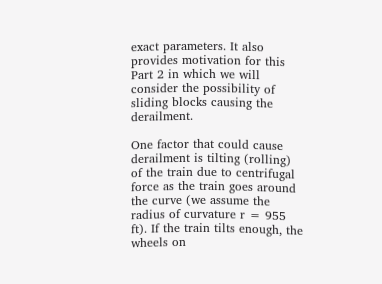exact parameters. It also provides motivation for this Part 2 in which we will consider the possibility of sliding blocks causing the derailment.

One factor that could cause derailment is tilting (rolling) of the train due to centrifugal force as the train goes around the curve (we assume the radius of curvature r = 955 ft). If the train tilts enough, the wheels on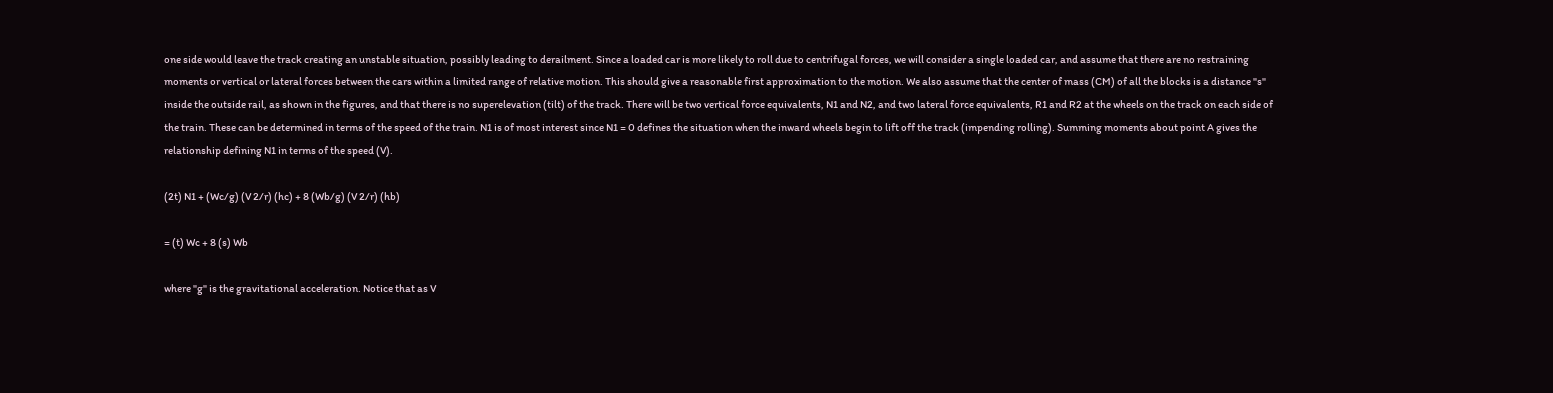one side would leave the track creating an unstable situation, possibly leading to derailment. Since a loaded car is more likely to roll due to centrifugal forces, we will consider a single loaded car, and assume that there are no restraining moments or vertical or lateral forces between the cars within a limited range of relative motion. This should give a reasonable first approximation to the motion. We also assume that the center of mass (CM) of all the blocks is a distance "s" inside the outside rail, as shown in the figures, and that there is no superelevation (tilt) of the track. There will be two vertical force equivalents, N1 and N2, and two lateral force equivalents, R1 and R2 at the wheels on the track on each side of the train. These can be determined in terms of the speed of the train. N1 is of most interest since N1 = 0 defines the situation when the inward wheels begin to lift off the track (impending rolling). Summing moments about point A gives the relationship defining N1 in terms of the speed (V).

(2t) N1 + (Wc/g) (V 2/r) (hc) + 8 (Wb/g) (V 2/r) (hb)

= (t) Wc + 8 (s) Wb

where "g" is the gravitational acceleration. Notice that as V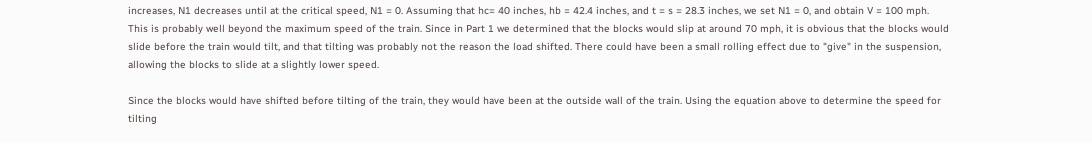increases, N1 decreases until at the critical speed, N1 = 0. Assuming that hc= 40 inches, hb = 42.4 inches, and t = s = 28.3 inches, we set N1 = 0, and obtain V = 100 mph. This is probably well beyond the maximum speed of the train. Since in Part 1 we determined that the blocks would slip at around 70 mph, it is obvious that the blocks would slide before the train would tilt, and that tilting was probably not the reason the load shifted. There could have been a small rolling effect due to "give" in the suspension, allowing the blocks to slide at a slightly lower speed.

Since the blocks would have shifted before tilting of the train, they would have been at the outside wall of the train. Using the equation above to determine the speed for tilting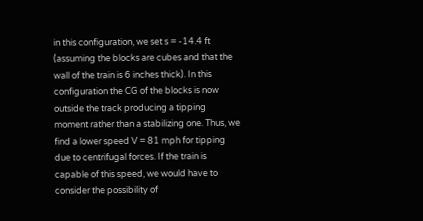in this configuration, we set s = -14.4 ft (assuming the blocks are cubes and that the wall of the train is 6 inches thick). In this configuration the CG of the blocks is now outside the track producing a tipping moment rather than a stabilizing one. Thus, we find a lower speed V = 81 mph for tipping due to centrifugal forces. If the train is capable of this speed, we would have to consider the possibility of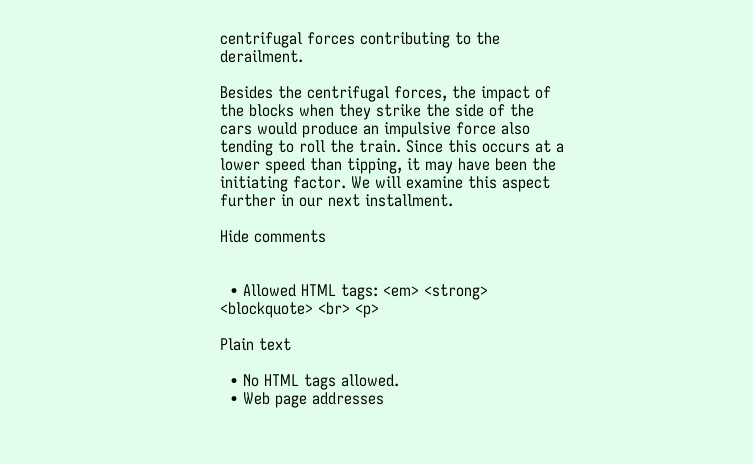centrifugal forces contributing to the derailment.

Besides the centrifugal forces, the impact of the blocks when they strike the side of the cars would produce an impulsive force also tending to roll the train. Since this occurs at a lower speed than tipping, it may have been the initiating factor. We will examine this aspect further in our next installment.

Hide comments


  • Allowed HTML tags: <em> <strong> <blockquote> <br> <p>

Plain text

  • No HTML tags allowed.
  • Web page addresses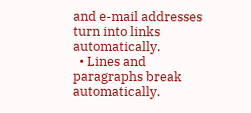and e-mail addresses turn into links automatically.
  • Lines and paragraphs break automatically.